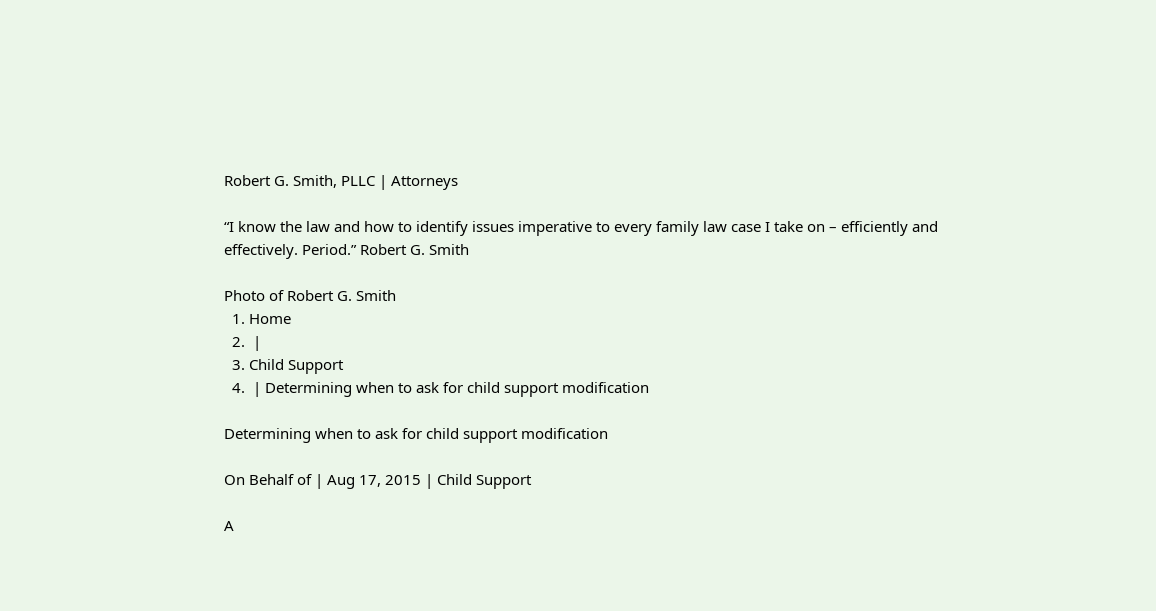Robert G. Smith, PLLC | Attorneys

“I know the law and how to identify issues imperative to every family law case I take on – efficiently and effectively. Period.” Robert G. Smith

Photo of Robert G. Smith
  1. Home
  2.  |
  3. Child Support
  4.  | Determining when to ask for child support modification

Determining when to ask for child support modification

On Behalf of | Aug 17, 2015 | Child Support

A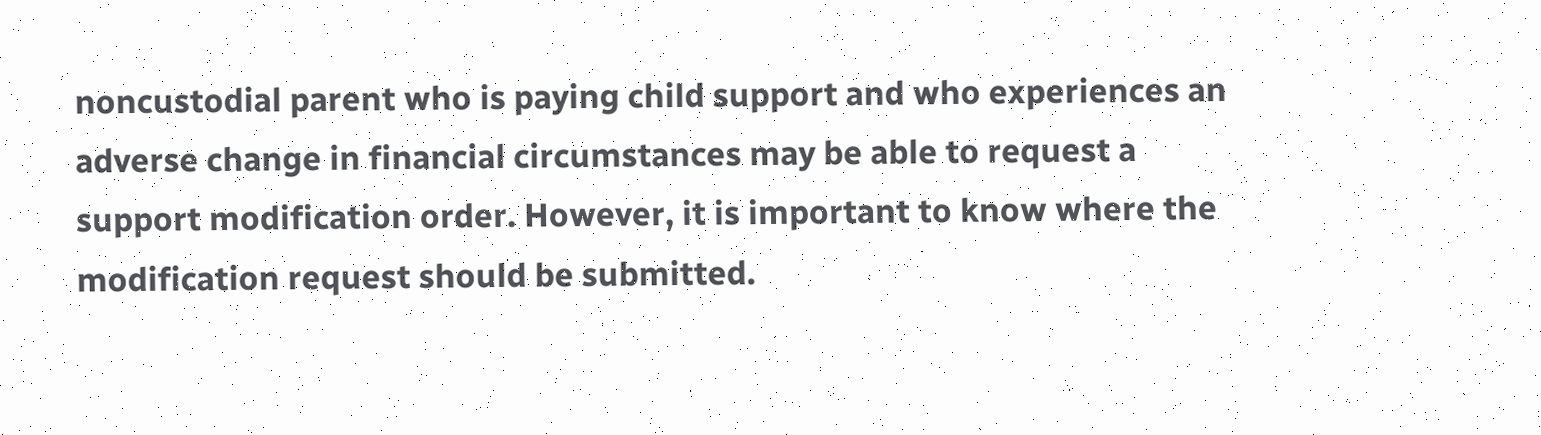noncustodial parent who is paying child support and who experiences an adverse change in financial circumstances may be able to request a support modification order. However, it is important to know where the modification request should be submitted.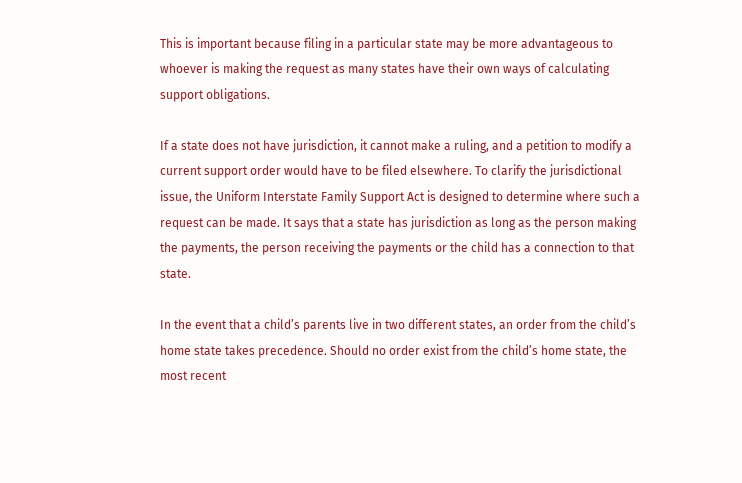This is important because filing in a particular state may be more advantageous to whoever is making the request as many states have their own ways of calculating support obligations.

If a state does not have jurisdiction, it cannot make a ruling, and a petition to modify a current support order would have to be filed elsewhere. To clarify the jurisdictional issue, the Uniform Interstate Family Support Act is designed to determine where such a request can be made. It says that a state has jurisdiction as long as the person making the payments, the person receiving the payments or the child has a connection to that state.

In the event that a child’s parents live in two different states, an order from the child’s home state takes precedence. Should no order exist from the child’s home state, the most recent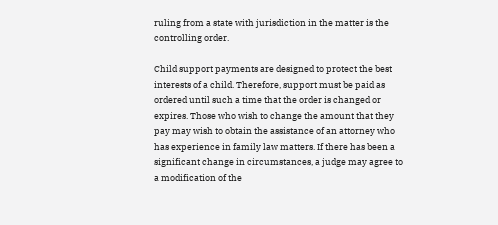ruling from a state with jurisdiction in the matter is the controlling order.

Child support payments are designed to protect the best interests of a child. Therefore, support must be paid as ordered until such a time that the order is changed or expires. Those who wish to change the amount that they pay may wish to obtain the assistance of an attorney who has experience in family law matters. If there has been a significant change in circumstances, a judge may agree to a modification of the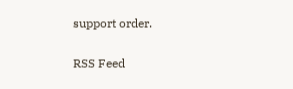support order.

RSS Feed